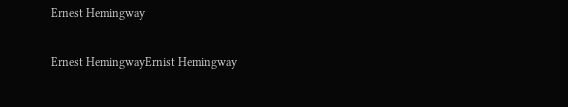Ernest Hemingway

Ernest HemingwayErnist Hemingway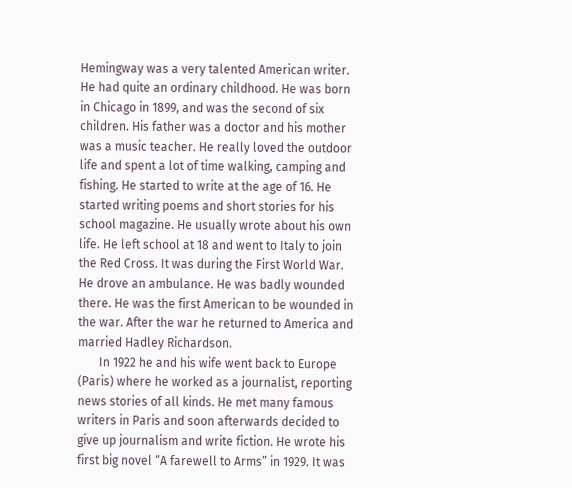Hemingway was a very talented American writer. He had quite an ordinary childhood. He was born in Chicago in 1899, and was the second of six children. His father was a doctor and his mother was a music teacher. He really loved the outdoor life and spent a lot of time walking, camping and fishing. He started to write at the age of 16. He started writing poems and short stories for his school magazine. He usually wrote about his own life. He left school at 18 and went to Italy to join the Red Cross. It was during the First World War. He drove an ambulance. He was badly wounded there. He was the first American to be wounded in the war. After the war he returned to America and married Hadley Richardson.
       In 1922 he and his wife went back to Europe (Paris) where he worked as a journalist, reporting news stories of all kinds. He met many famous writers in Paris and soon afterwards decided to give up journalism and write fiction. He wrote his first big novel “A farewell to Arms” in 1929. It was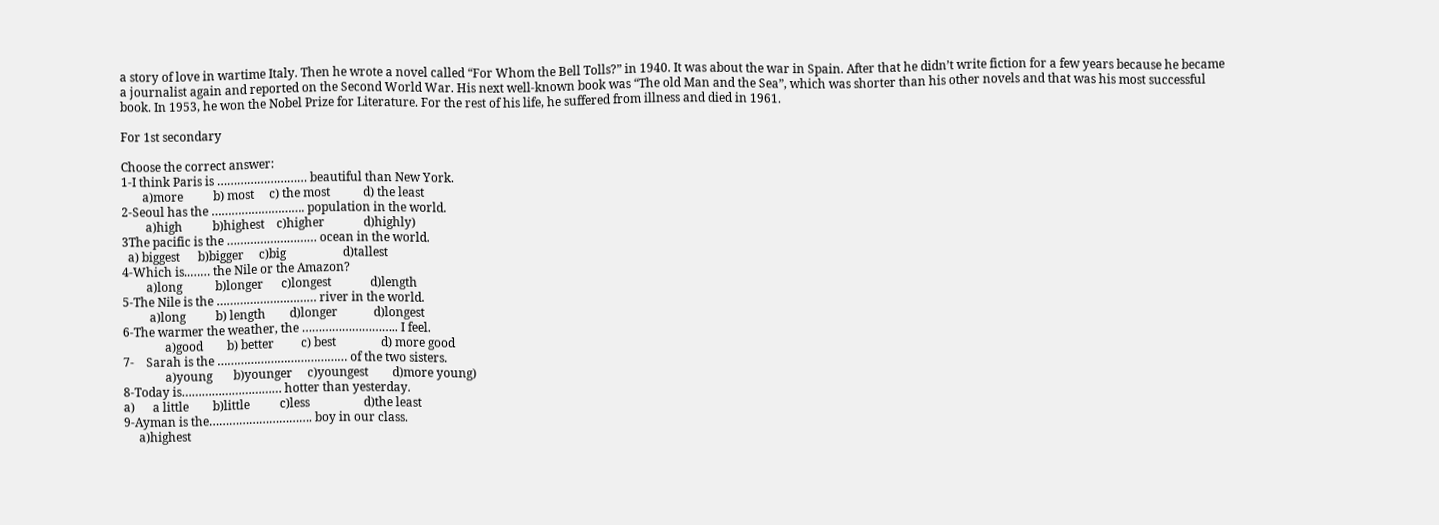a story of love in wartime Italy. Then he wrote a novel called “For Whom the Bell Tolls?” in 1940. It was about the war in Spain. After that he didn’t write fiction for a few years because he became a journalist again and reported on the Second World War. His next well-known book was “The old Man and the Sea”, which was shorter than his other novels and that was his most successful book. In 1953, he won the Nobel Prize for Literature. For the rest of his life, he suffered from illness and died in 1961.

For 1st secondary

Choose the correct answer:
1-I think Paris is ……………………… beautiful than New York.
       a)more          b) most     c) the most           d) the least
2-Seoul has the ………………………. population in the world.
        a)high          b)highest    c)higher             d)highly)
3The pacific is the ……………………… ocean in the world.
  a) biggest      b)bigger     c)big                   d)tallest
4-Which is..…… the Nile or the Amazon?
        a)long           b)longer      c)longest             d)length
5-The Nile is the ………………………… river in the world.
         a)long          b) length        d)longer            d)longest
6-The warmer the weather, the ……………………….. I feel.
              a)good        b) better         c) best               d) more good
7-    Sarah is the ………………………………… of the two sisters.
              a)young       b)younger     c)youngest        d)more young)
8-Today is………………………… hotter than yesterday.
a)      a little        b)little          c)less                  d)the least
9-Ayman is the…………………………. boy in our class.
     a)highest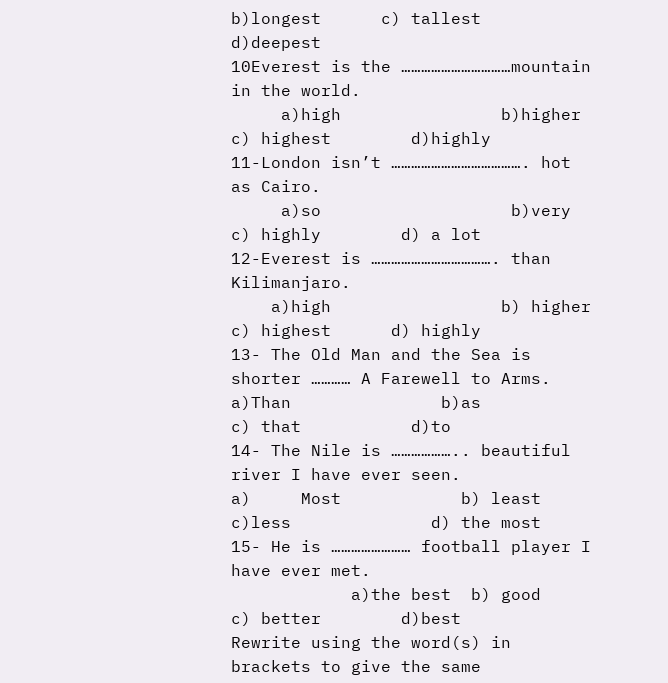b)longest      c) tallest           d)deepest
10Everest is the ……………………………mountain in the world.
     a)high                b)higher        c) highest        d)highly
11-London isn’t …………………………………. hot as Cairo.
     a)so                   b)very            c) highly        d) a lot
12-Everest is ………………………………. than Kilimanjaro.
    a)high                 b) higher          c) highest      d) highly
13- The Old Man and the Sea is shorter ………… A Farewell to Arms.
a)Than               b)as                    c) that           d)to
14- The Nile is ……………….. beautiful river I have ever seen.
a)     Most            b) least                  c)less              d) the most
15- He is …………………… football player I have ever met.
            a)the best  b) good                  c) better        d)best
Rewrite using the word(s) in brackets to give the same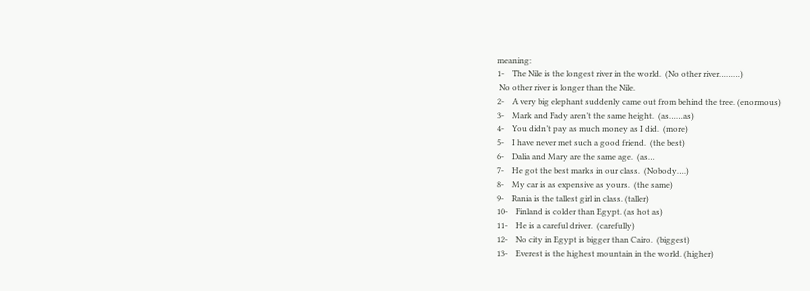meaning:
1-    The Nile is the longest river in the world.  (No other river………)
 No other river is longer than the Nile.
2-    A very big elephant suddenly came out from behind the tree. (enormous)
3-    Mark and Fady aren’t the same height.  (as……as)
4-    You didn’t pay as much money as I did.  (more)
5-    I have never met such a good friend.  (the best)
6-    Dalia and Mary are the same age.  (as…
7-    He got the best marks in our class.  (Nobody….)
8-    My car is as expensive as yours.  (the same)
9-    Rania is the tallest girl in class. (taller)
10-    Finland is colder than Egypt. (as hot as)
11-    He is a careful driver.  (carefully)
12-    No city in Egypt is bigger than Cairo.  (biggest)
13-    Everest is the highest mountain in the world. (higher)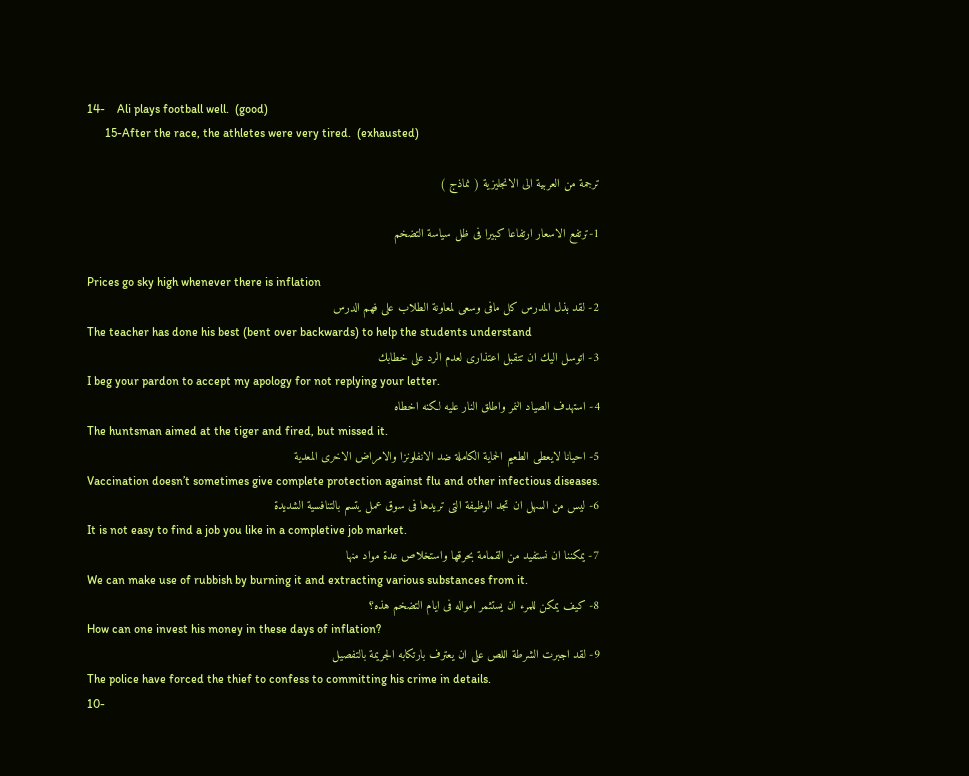14-    Ali plays football well.  (good)
      15-After the race, the athletes were very tired.  (exhausted)

ترجمة من العربية الى الانجليزية ( نماذج )

1-ترتفع الاسعار ارتفاعا كبيرا فى ظل سياسة التضخم

Prices go sky high whenever there is inflation
2- لقد بذل المدرس كل مافى وسعى لمعاونة الطلاب على فهم الدرس
The teacher has done his best (bent over backwards) to help the students understand
3- اتوسل اليك ان تتقبل اعتذارى لعدم الرد على خطابك
I beg your pardon to accept my apology for not replying your letter.
4- استهدف الصياد النمر واطلق النار عليه لكنه اخطاه
The huntsman aimed at the tiger and fired, but missed it.
5- احيانا لايعطى الطعيم الحماية الكاملة ضد الانفلونزا والامراض الاخرى المعدية
Vaccination doesn’t sometimes give complete protection against flu and other infectious diseases.
6- ليس من السهل ان تجد الوظيفة التى تريدها فى سوق عمل يتسم بالتنافسية الشديدة
It is not easy to find a job you like in a completive job market.
7- يمكننا ان نستفيد من القمامة بحرقها واستخلاص عدة مواد منها
We can make use of rubbish by burning it and extracting various substances from it.
8- كيف يمكن للمرء ان يستثمر امواله فى ايام التضخم هذه؟
How can one invest his money in these days of inflation?
9- لقد اجبرت الشرطة اللص على ان يعترف بارتكابه الجريمة بالتفصيل
The police have forced the thief to confess to committing his crime in details.
10-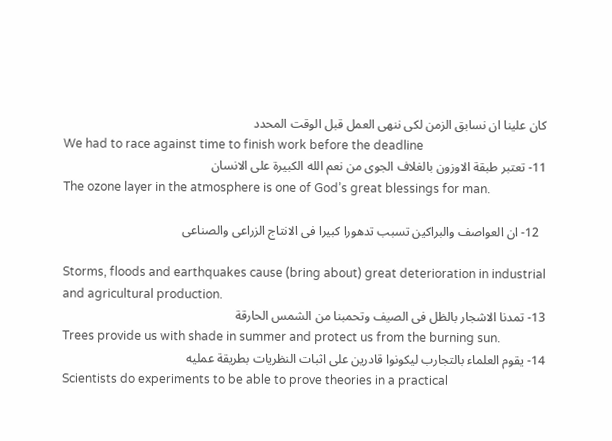كان علينا ان نسابق الزمن لكى ننهى العمل قبل الوقت المحدد
We had to race against time to finish work before the deadline
11- تعتبر طبقة الاوزون بالغلاف الجوى من نعم الله الكبيرة على الانسان
The ozone layer in the atmosphere is one of God’s great blessings for man.

  12- ان العواصف والبراكين تسبب تدهورا كبيرا فى الانتاج الزراعى والصناعى

Storms, floods and earthquakes cause (bring about) great deterioration in industrial and agricultural production.
13- تمدنا الاشجار بالظل فى الصيف وتحمبنا من الشمس الحارقة
Trees provide us with shade in summer and protect us from the burning sun.
14- يقوم العلماء بالتجارب ليكونوا قادرين على اثبات النظريات بطريقة عمليه
Scientists do experiments to be able to prove theories in a practical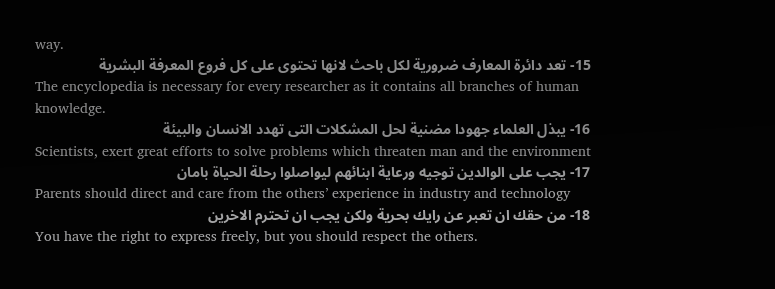way.
15- تعد دائرة المعارف ضرورية لكل باحث لانها تحتوى على كل فروع المعرفة البشرية
The encyclopedia is necessary for every researcher as it contains all branches of human knowledge.
16- يبذل العلماء جهودا مضنية لحل المشكلات التى تهدد الانسان والبيئة
Scientists, exert great efforts to solve problems which threaten man and the environment
17- يجب على الوالدين توجيه ورعاية ابنائهم ليواصلوا رحلة الحياة بامان
Parents should direct and care from the others’ experience in industry and technology
18- من حقك ان تعبر عن رايك بحرية ولكن يجب ان تحترم الاخرين
You have the right to express freely, but you should respect the others.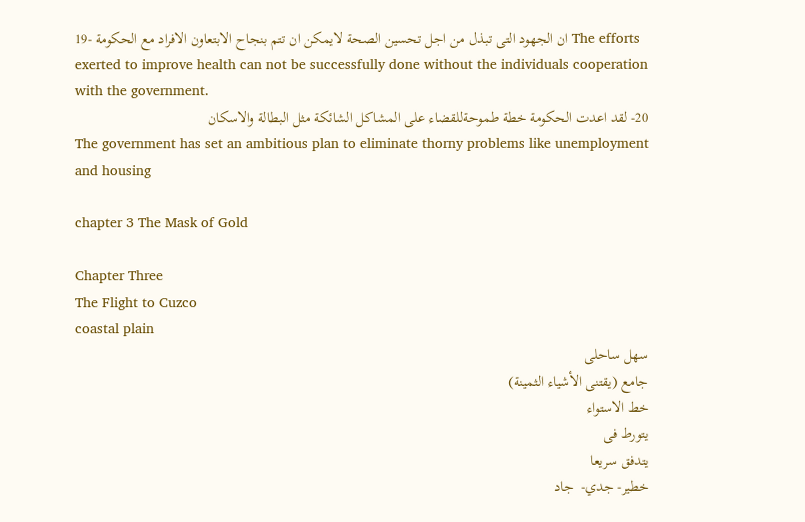19- ان الجهود التى تبذل من اجل تحسين الصحة لايمكن ان تتم بنجاح الابتعاون الافراد مع الحكومة The efforts exerted to improve health can not be successfully done without the individuals cooperation with the government.
20- لقد اعدت الحكومة خطة طموحةللقضاء على المشاكل الشائكة مثل البطالة والاسكان
The government has set an ambitious plan to eliminate thorny problems like unemployment and housing

chapter 3 The Mask of Gold

Chapter Three
The Flight to Cuzco
coastal plain
سهل ساحلى
جامع (يقتنى الأشياء الثمينة)
خط الاستواء
يتورط فى
يتدفق سريعا
خطير- جدي-  جاد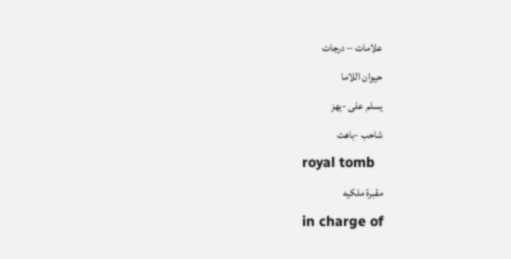علامات – درجات
حيوان اللاما
يسلم على -يهز
شاحب -باهت
royal tomb
مقبرة ملكيه
in charge of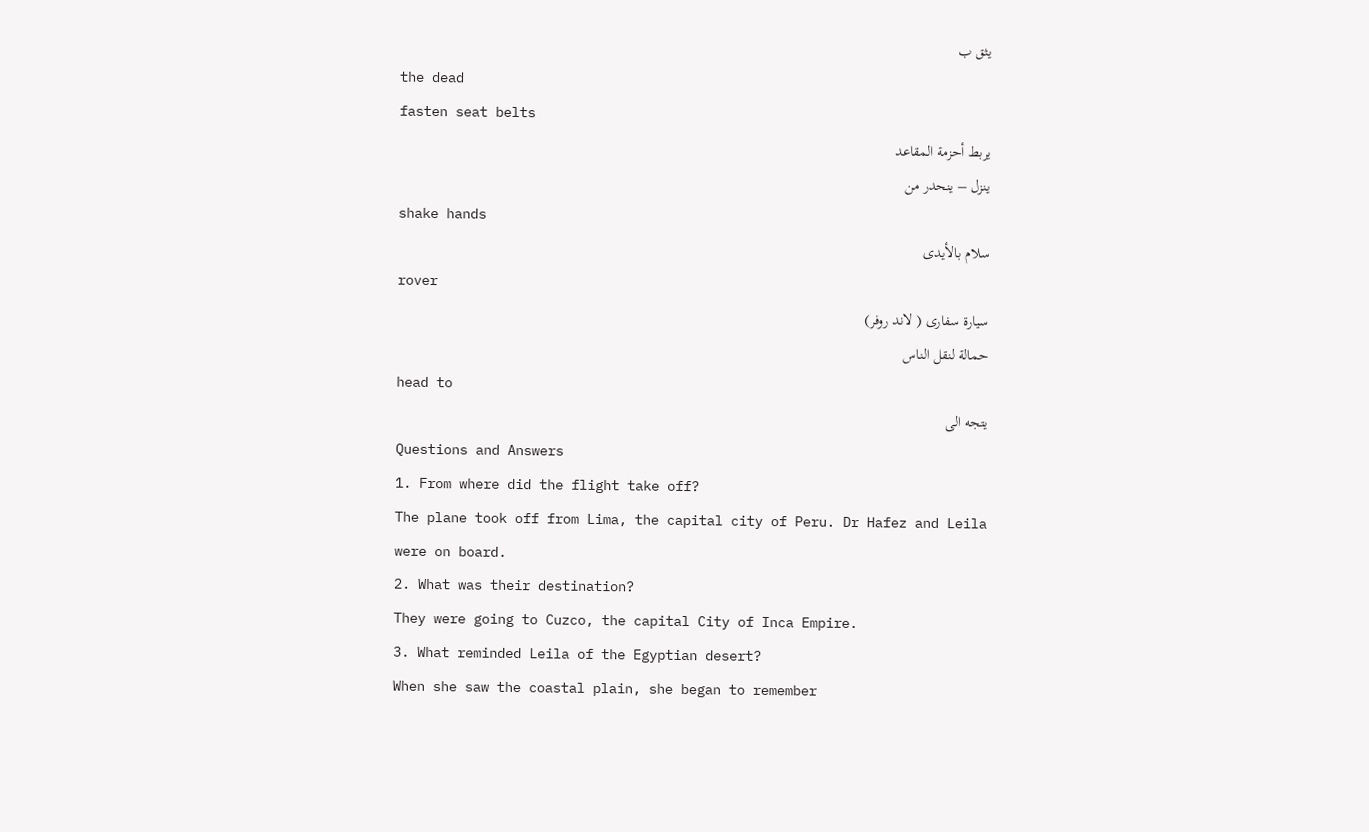يثق ب
the dead
fasten seat belts
يربط أحزمة المقاعد
ينزل – ينحدر من
shake hands
سلام بالأيدى
rover
سيارة سفارى ( لاند روفر)
حمالة لنقل الناس
head to
يتجه الى
Questions and Answers
1. From where did the flight take off?
The plane took off from Lima, the capital city of Peru. Dr Hafez and Leila were on board.
2. What was their destination?
They were going to Cuzco, the capital City of Inca Empire.
3. What reminded Leila of the Egyptian desert?
When she saw the coastal plain, she began to remember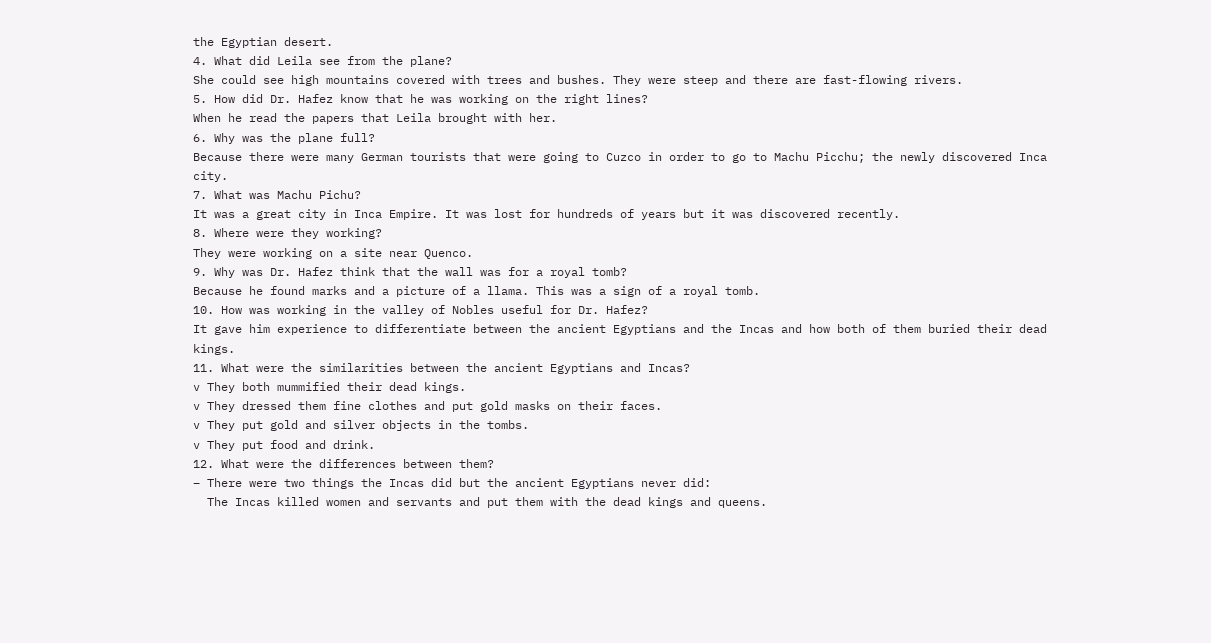the Egyptian desert.
4. What did Leila see from the plane?
She could see high mountains covered with trees and bushes. They were steep and there are fast-flowing rivers.
5. How did Dr. Hafez know that he was working on the right lines?
When he read the papers that Leila brought with her.
6. Why was the plane full?
Because there were many German tourists that were going to Cuzco in order to go to Machu Picchu; the newly discovered Inca city.
7. What was Machu Pichu?
It was a great city in Inca Empire. It was lost for hundreds of years but it was discovered recently.
8. Where were they working?
They were working on a site near Quenco.
9. Why was Dr. Hafez think that the wall was for a royal tomb?
Because he found marks and a picture of a llama. This was a sign of a royal tomb.
10. How was working in the valley of Nobles useful for Dr. Hafez?
It gave him experience to differentiate between the ancient Egyptians and the Incas and how both of them buried their dead kings.
11. What were the similarities between the ancient Egyptians and Incas?
v They both mummified their dead kings.
v They dressed them fine clothes and put gold masks on their faces.
v They put gold and silver objects in the tombs.
v They put food and drink.
12. What were the differences between them?
– There were two things the Incas did but the ancient Egyptians never did:
  The Incas killed women and servants and put them with the dead kings and queens.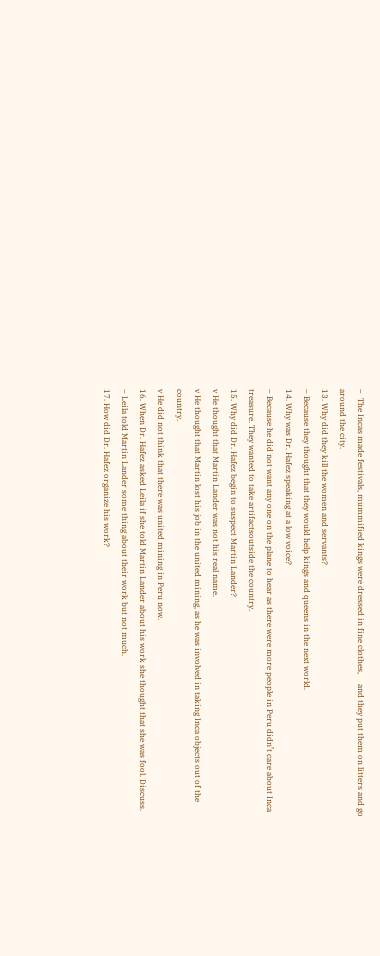–  The Incas made festivals, mummified kings were dressed in fine clothes,     and they put them on litters and go around the city.
13. Why did they kill the women and servants?
– Because they thought that they would help kings and queens in the next world.
14. Why was Dr. Hafez speaking at a low voice?
– Because he did not want any one on the plane to hear as there were more people in Peru didn’t care about Inca treasure. They wanted to take artifactsoutside the country.
15. Why did Dr. Hafez begin to suspect Martin Lander?
v He thought that Martin Lander was not his real name.
v He thought that Martin lost his job in the united mining, as he was involved in taking Inca objects out of the country.
v He did not think that there was united mining in Peru now.
16. When Dr. Hafez asked Leila if she told Martin Lander about his work she thought that she was fool. Discuss.
– Leila told Martin Lander some thing about their work but not much.
17. How did Dr. Hafez organize his work?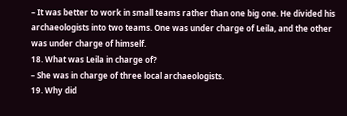– It was better to work in small teams rather than one big one. He divided his archaeologists into two teams. One was under charge of Leila, and the other was under charge of himself.
18. What was Leila in charge of?
– She was in charge of three local archaeologists.
19. Why did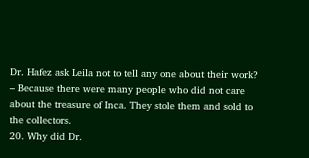Dr. Hafez ask Leila not to tell any one about their work?
– Because there were many people who did not care about the treasure of Inca. They stole them and sold to the collectors.
20. Why did Dr.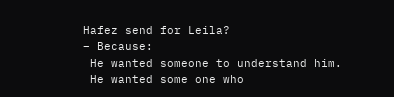Hafez send for Leila?
– Because:
 He wanted someone to understand him.
 He wanted some one who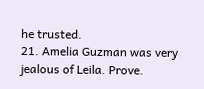he trusted.
21. Amelia Guzman was very jealous of Leila. Prove.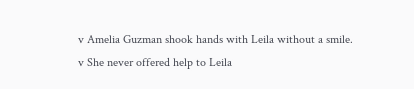v Amelia Guzman shook hands with Leila without a smile.
v She never offered help to Leila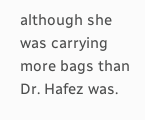although she was carrying more bags than Dr. Hafez was.